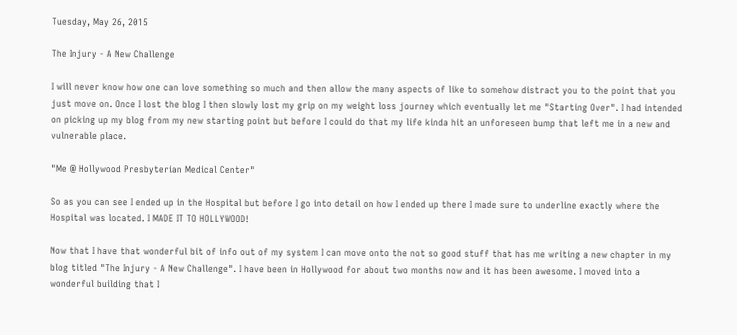Tuesday, May 26, 2015

The Injury - A New Challenge

I will never know how one can love something so much and then allow the many aspects of like to somehow distract you to the point that you just move on. Once I lost the blog I then slowly lost my grip on my weight loss journey which eventually let me "Starting Over". I had intended on picking up my blog from my new starting point but before I could do that my life kinda hit an unforeseen bump that left me in a new and vulnerable place.

"Me @ Hollywood Presbyterian Medical Center"

So as you can see I ended up in the Hospital but before I go into detail on how I ended up there I made sure to underline exactly where the Hospital was located. I MADE IT TO HOLLYWOOD!

Now that I have that wonderful bit of info out of my system I can move onto the not so good stuff that has me writing a new chapter in my blog titled "The Injury - A New Challenge". I have been in Hollywood for about two months now and it has been awesome. I moved into a wonderful building that I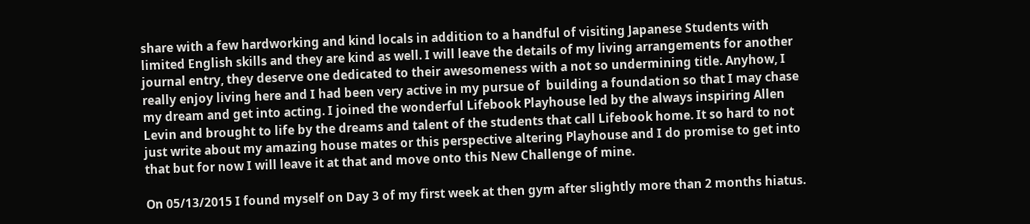share with a few hardworking and kind locals in addition to a handful of visiting Japanese Students with limited English skills and they are kind as well. I will leave the details of my living arrangements for another journal entry, they deserve one dedicated to their awesomeness with a not so undermining title. Anyhow, I really enjoy living here and I had been very active in my pursue of  building a foundation so that I may chase my dream and get into acting. I joined the wonderful Lifebook Playhouse led by the always inspiring Allen Levin and brought to life by the dreams and talent of the students that call Lifebook home. It so hard to not just write about my amazing house mates or this perspective altering Playhouse and I do promise to get into that but for now I will leave it at that and move onto this New Challenge of mine.

On 05/13/2015 I found myself on Day 3 of my first week at then gym after slightly more than 2 months hiatus.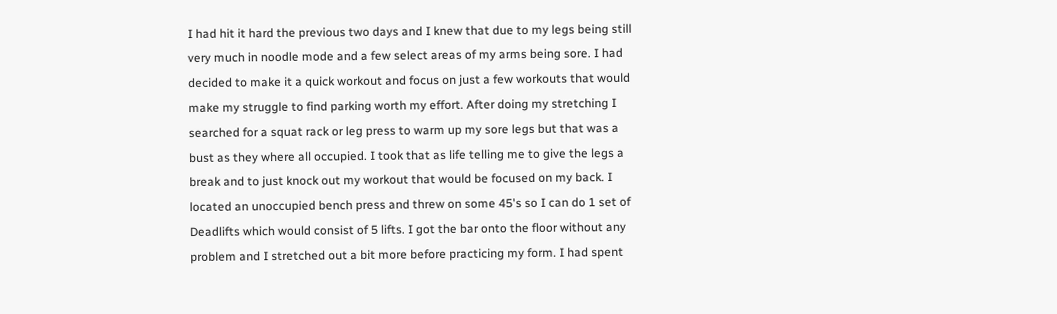I had hit it hard the previous two days and I knew that due to my legs being still very much in noodle mode and a few select areas of my arms being sore. I had decided to make it a quick workout and focus on just a few workouts that would make my struggle to find parking worth my effort. After doing my stretching I searched for a squat rack or leg press to warm up my sore legs but that was a bust as they where all occupied. I took that as life telling me to give the legs a break and to just knock out my workout that would be focused on my back. I located an unoccupied bench press and threw on some 45's so I can do 1 set of Deadlifts which would consist of 5 lifts. I got the bar onto the floor without any problem and I stretched out a bit more before practicing my form. I had spent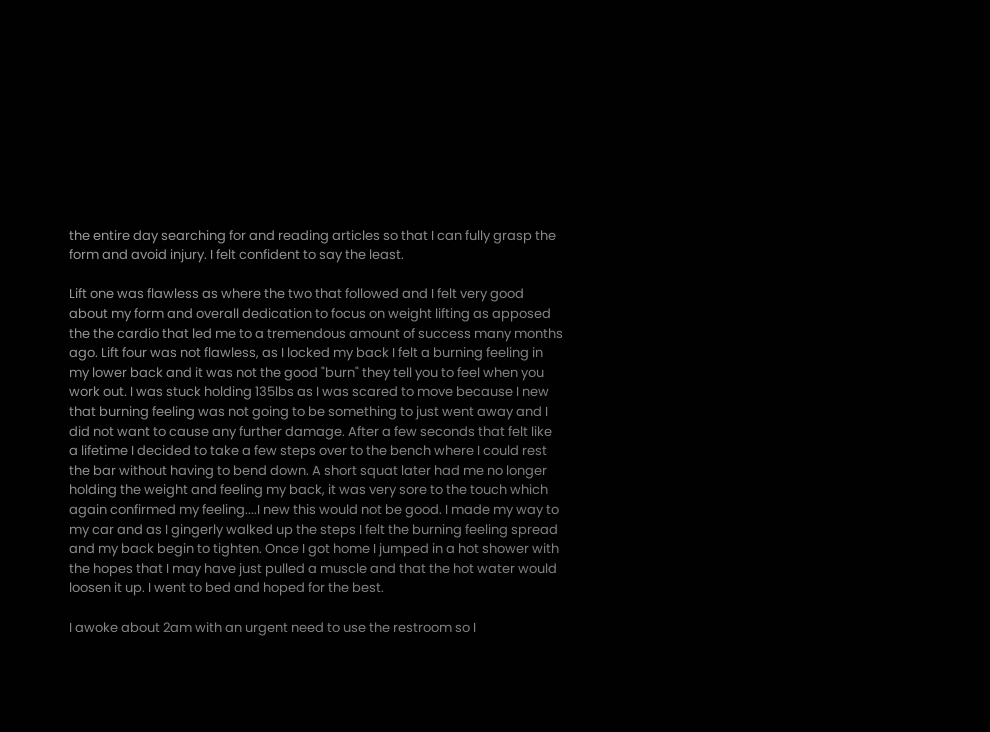the entire day searching for and reading articles so that I can fully grasp the form and avoid injury. I felt confident to say the least.

Lift one was flawless as where the two that followed and I felt very good about my form and overall dedication to focus on weight lifting as apposed the the cardio that led me to a tremendous amount of success many months ago. Lift four was not flawless, as I locked my back I felt a burning feeling in my lower back and it was not the good "burn" they tell you to feel when you work out. I was stuck holding 135lbs as I was scared to move because I new that burning feeling was not going to be something to just went away and I did not want to cause any further damage. After a few seconds that felt like a lifetime I decided to take a few steps over to the bench where I could rest the bar without having to bend down. A short squat later had me no longer holding the weight and feeling my back, it was very sore to the touch which again confirmed my feeling....I new this would not be good. I made my way to my car and as I gingerly walked up the steps I felt the burning feeling spread and my back begin to tighten. Once I got home I jumped in a hot shower with the hopes that I may have just pulled a muscle and that the hot water would loosen it up. I went to bed and hoped for the best.

I awoke about 2am with an urgent need to use the restroom so I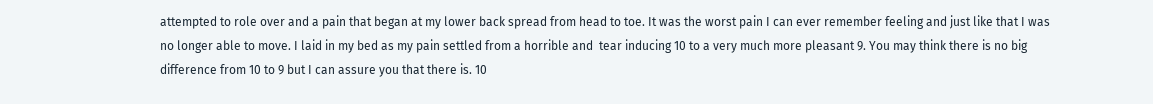attempted to role over and a pain that began at my lower back spread from head to toe. It was the worst pain I can ever remember feeling and just like that I was no longer able to move. I laid in my bed as my pain settled from a horrible and  tear inducing 10 to a very much more pleasant 9. You may think there is no big difference from 10 to 9 but I can assure you that there is. 10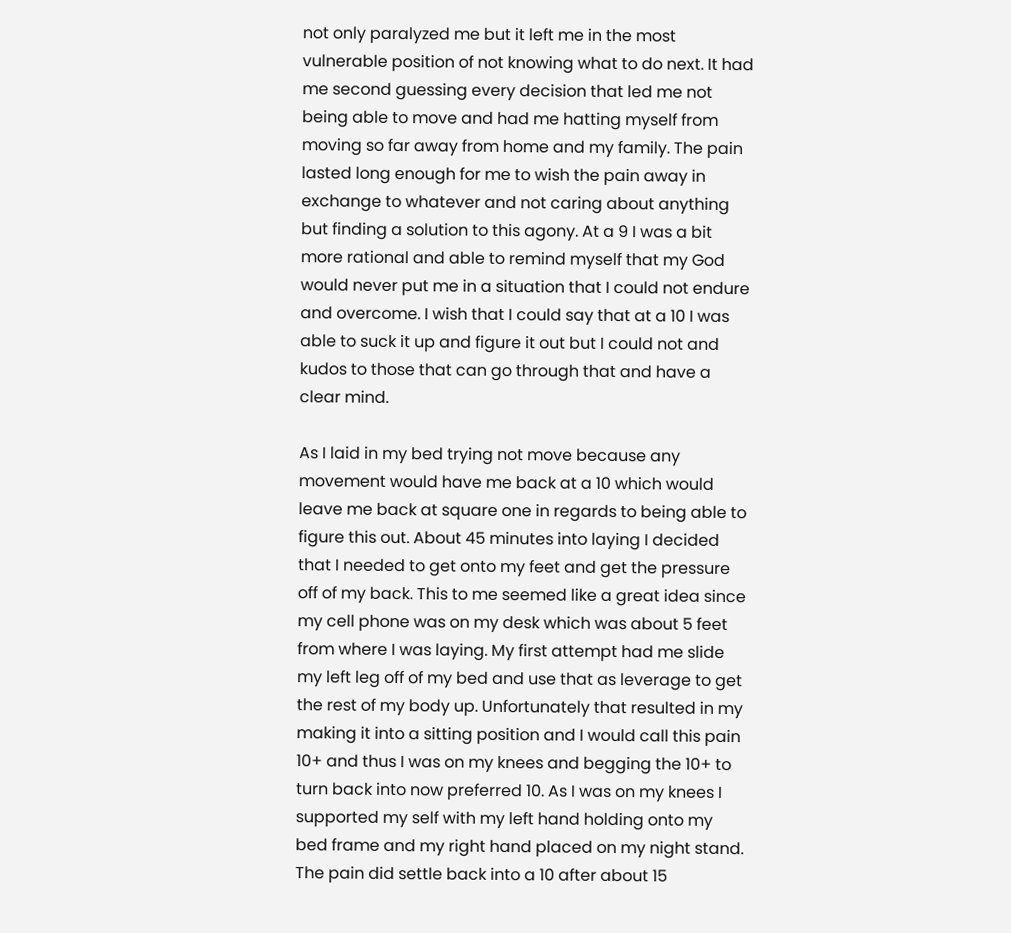not only paralyzed me but it left me in the most vulnerable position of not knowing what to do next. It had me second guessing every decision that led me not being able to move and had me hatting myself from moving so far away from home and my family. The pain lasted long enough for me to wish the pain away in exchange to whatever and not caring about anything but finding a solution to this agony. At a 9 I was a bit more rational and able to remind myself that my God would never put me in a situation that I could not endure and overcome. I wish that I could say that at a 10 I was able to suck it up and figure it out but I could not and kudos to those that can go through that and have a clear mind.

As I laid in my bed trying not move because any movement would have me back at a 10 which would leave me back at square one in regards to being able to figure this out. About 45 minutes into laying I decided that I needed to get onto my feet and get the pressure off of my back. This to me seemed like a great idea since my cell phone was on my desk which was about 5 feet from where I was laying. My first attempt had me slide my left leg off of my bed and use that as leverage to get the rest of my body up. Unfortunately that resulted in my making it into a sitting position and I would call this pain 10+ and thus I was on my knees and begging the 10+ to turn back into now preferred 10. As I was on my knees I supported my self with my left hand holding onto my bed frame and my right hand placed on my night stand. The pain did settle back into a 10 after about 15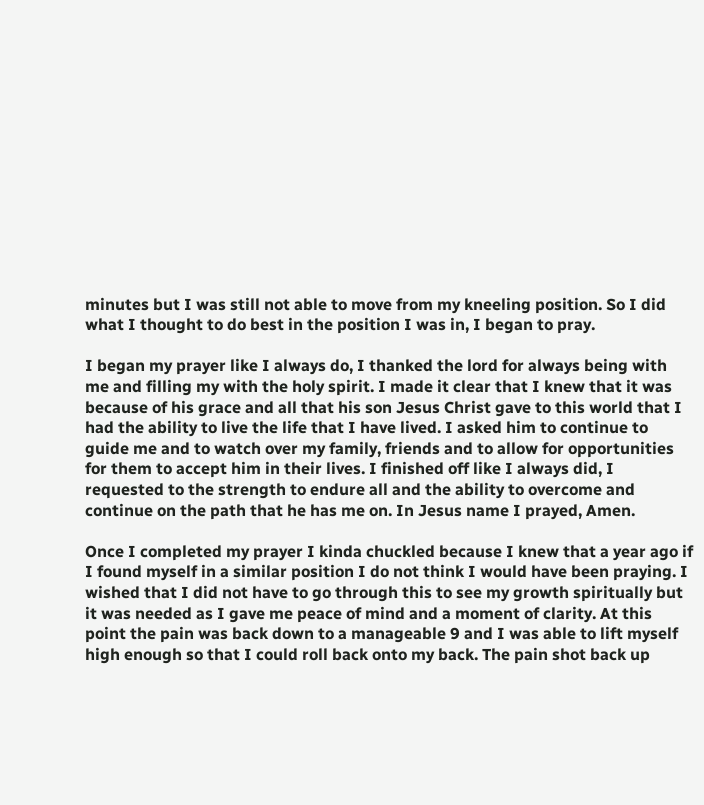minutes but I was still not able to move from my kneeling position. So I did what I thought to do best in the position I was in, I began to pray.

I began my prayer like I always do, I thanked the lord for always being with me and filling my with the holy spirit. I made it clear that I knew that it was because of his grace and all that his son Jesus Christ gave to this world that I had the ability to live the life that I have lived. I asked him to continue to guide me and to watch over my family, friends and to allow for opportunities for them to accept him in their lives. I finished off like I always did, I requested to the strength to endure all and the ability to overcome and continue on the path that he has me on. In Jesus name I prayed, Amen.

Once I completed my prayer I kinda chuckled because I knew that a year ago if I found myself in a similar position I do not think I would have been praying. I wished that I did not have to go through this to see my growth spiritually but it was needed as I gave me peace of mind and a moment of clarity. At this point the pain was back down to a manageable 9 and I was able to lift myself high enough so that I could roll back onto my back. The pain shot back up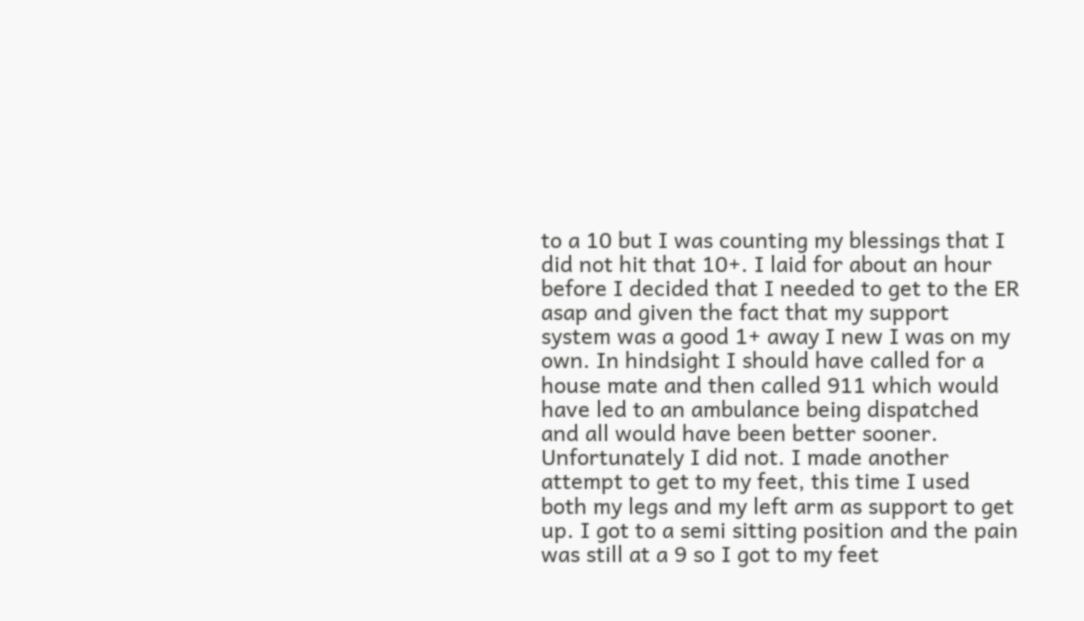to a 10 but I was counting my blessings that I did not hit that 10+. I laid for about an hour before I decided that I needed to get to the ER asap and given the fact that my support system was a good 1+ away I new I was on my own. In hindsight I should have called for a house mate and then called 911 which would have led to an ambulance being dispatched and all would have been better sooner. Unfortunately I did not. I made another attempt to get to my feet, this time I used both my legs and my left arm as support to get up. I got to a semi sitting position and the pain was still at a 9 so I got to my feet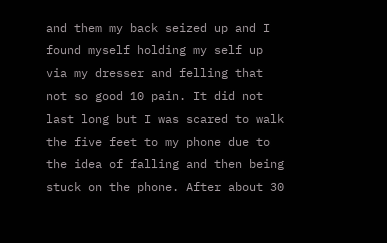and them my back seized up and I found myself holding my self up via my dresser and felling that not so good 10 pain. It did not last long but I was scared to walk the five feet to my phone due to the idea of falling and then being stuck on the phone. After about 30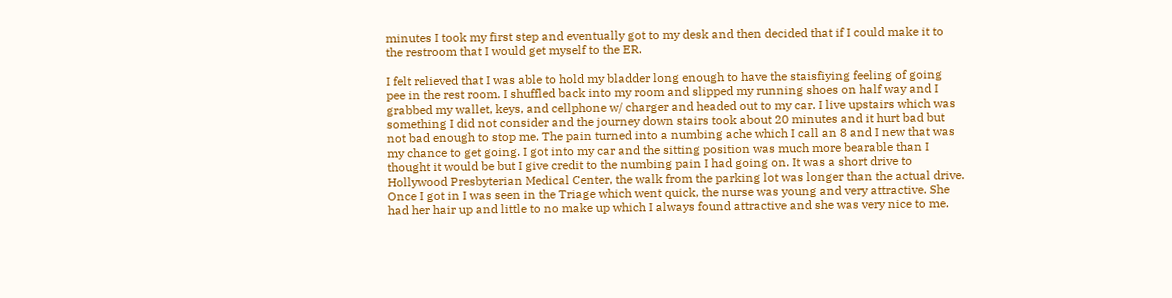minutes I took my first step and eventually got to my desk and then decided that if I could make it to the restroom that I would get myself to the ER.

I felt relieved that I was able to hold my bladder long enough to have the staisfiying feeling of going pee in the rest room. I shuffled back into my room and slipped my running shoes on half way and I grabbed my wallet, keys, and cellphone w/ charger and headed out to my car. I live upstairs which was something I did not consider and the journey down stairs took about 20 minutes and it hurt bad but not bad enough to stop me. The pain turned into a numbing ache which I call an 8 and I new that was my chance to get going. I got into my car and the sitting position was much more bearable than I thought it would be but I give credit to the numbing pain I had going on. It was a short drive to Hollywood Presbyterian Medical Center, the walk from the parking lot was longer than the actual drive. Once I got in I was seen in the Triage which went quick, the nurse was young and very attractive. She had her hair up and little to no make up which I always found attractive and she was very nice to me.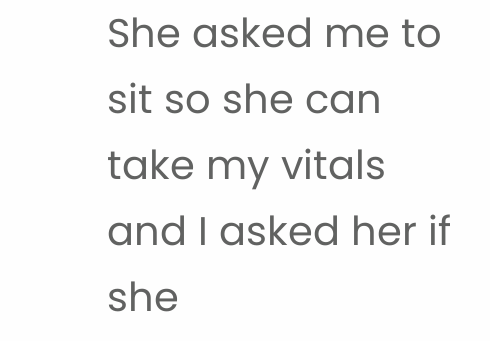She asked me to sit so she can take my vitals and I asked her if she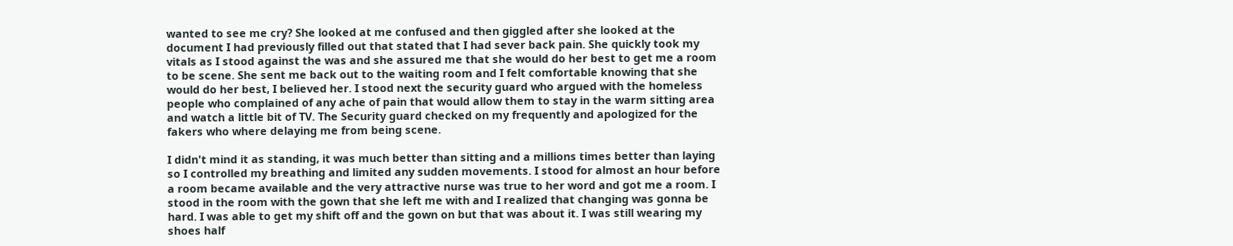wanted to see me cry? She looked at me confused and then giggled after she looked at the document I had previously filled out that stated that I had sever back pain. She quickly took my vitals as I stood against the was and she assured me that she would do her best to get me a room to be scene. She sent me back out to the waiting room and I felt comfortable knowing that she would do her best, I believed her. I stood next the security guard who argued with the homeless people who complained of any ache of pain that would allow them to stay in the warm sitting area and watch a little bit of TV. The Security guard checked on my frequently and apologized for the fakers who where delaying me from being scene.

I didn't mind it as standing, it was much better than sitting and a millions times better than laying so I controlled my breathing and limited any sudden movements. I stood for almost an hour before a room became available and the very attractive nurse was true to her word and got me a room. I stood in the room with the gown that she left me with and I realized that changing was gonna be hard. I was able to get my shift off and the gown on but that was about it. I was still wearing my shoes half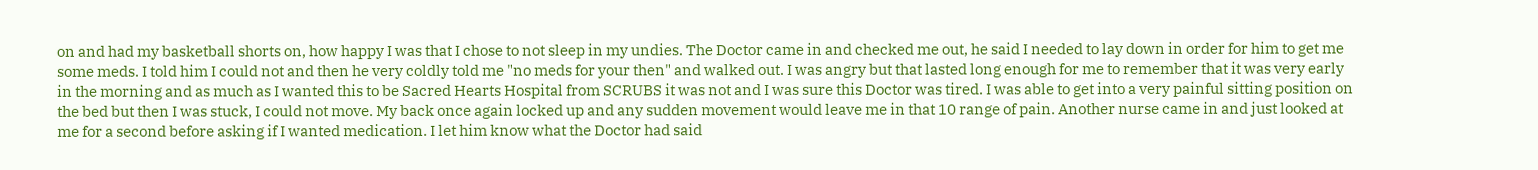on and had my basketball shorts on, how happy I was that I chose to not sleep in my undies. The Doctor came in and checked me out, he said I needed to lay down in order for him to get me some meds. I told him I could not and then he very coldly told me "no meds for your then" and walked out. I was angry but that lasted long enough for me to remember that it was very early in the morning and as much as I wanted this to be Sacred Hearts Hospital from SCRUBS it was not and I was sure this Doctor was tired. I was able to get into a very painful sitting position on the bed but then I was stuck, I could not move. My back once again locked up and any sudden movement would leave me in that 10 range of pain. Another nurse came in and just looked at me for a second before asking if I wanted medication. I let him know what the Doctor had said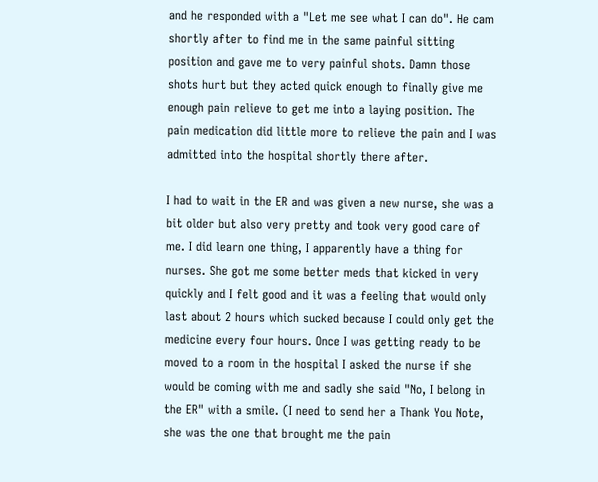and he responded with a "Let me see what I can do". He cam shortly after to find me in the same painful sitting position and gave me to very painful shots. Damn those shots hurt but they acted quick enough to finally give me enough pain relieve to get me into a laying position. The pain medication did little more to relieve the pain and I was admitted into the hospital shortly there after.

I had to wait in the ER and was given a new nurse, she was a bit older but also very pretty and took very good care of me. I did learn one thing, I apparently have a thing for nurses. She got me some better meds that kicked in very quickly and I felt good and it was a feeling that would only last about 2 hours which sucked because I could only get the medicine every four hours. Once I was getting ready to be moved to a room in the hospital I asked the nurse if she would be coming with me and sadly she said "No, I belong in the ER" with a smile. (I need to send her a Thank You Note, she was the one that brought me the pain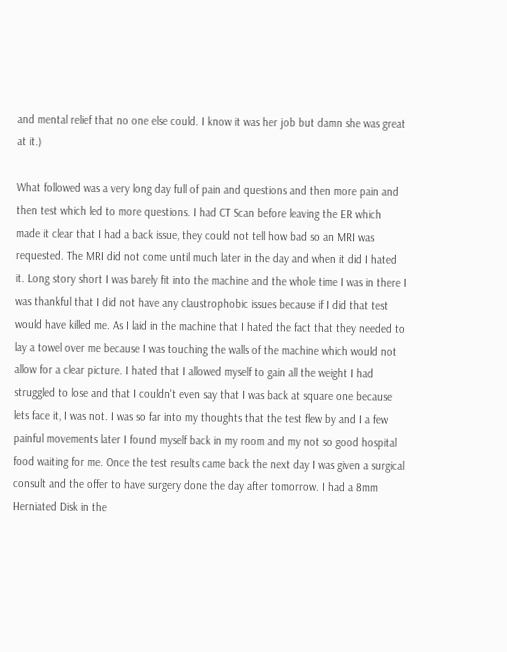and mental relief that no one else could. I know it was her job but damn she was great at it.)

What followed was a very long day full of pain and questions and then more pain and then test which led to more questions. I had CT Scan before leaving the ER which made it clear that I had a back issue, they could not tell how bad so an MRI was requested. The MRI did not come until much later in the day and when it did I hated it. Long story short I was barely fit into the machine and the whole time I was in there I was thankful that I did not have any claustrophobic issues because if I did that test would have killed me. As I laid in the machine that I hated the fact that they needed to lay a towel over me because I was touching the walls of the machine which would not allow for a clear picture. I hated that I allowed myself to gain all the weight I had struggled to lose and that I couldn't even say that I was back at square one because lets face it, I was not. I was so far into my thoughts that the test flew by and I a few painful movements later I found myself back in my room and my not so good hospital food waiting for me. Once the test results came back the next day I was given a surgical consult and the offer to have surgery done the day after tomorrow. I had a 8mm Herniated Disk in the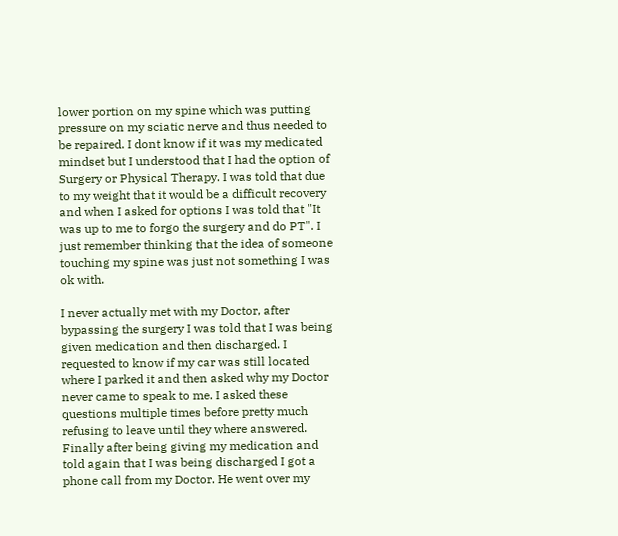lower portion on my spine which was putting pressure on my sciatic nerve and thus needed to be repaired. I dont know if it was my medicated mindset but I understood that I had the option of Surgery or Physical Therapy. I was told that due to my weight that it would be a difficult recovery and when I asked for options I was told that "It was up to me to forgo the surgery and do PT". I just remember thinking that the idea of someone touching my spine was just not something I was ok with.

I never actually met with my Doctor, after bypassing the surgery I was told that I was being given medication and then discharged. I requested to know if my car was still located where I parked it and then asked why my Doctor never came to speak to me. I asked these questions multiple times before pretty much refusing to leave until they where answered. Finally after being giving my medication and told again that I was being discharged I got a phone call from my Doctor. He went over my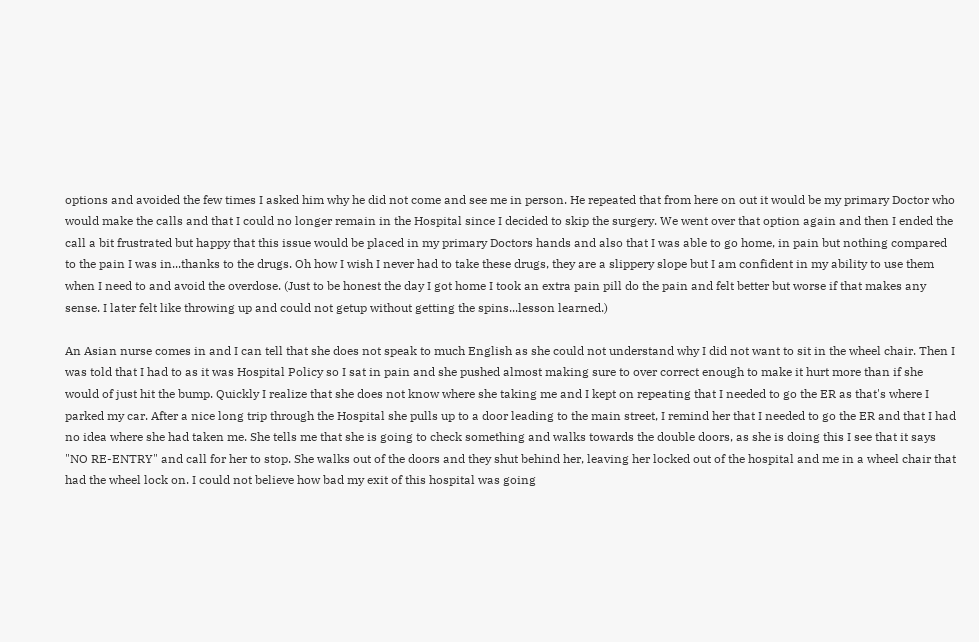options and avoided the few times I asked him why he did not come and see me in person. He repeated that from here on out it would be my primary Doctor who would make the calls and that I could no longer remain in the Hospital since I decided to skip the surgery. We went over that option again and then I ended the call a bit frustrated but happy that this issue would be placed in my primary Doctors hands and also that I was able to go home, in pain but nothing compared to the pain I was in...thanks to the drugs. Oh how I wish I never had to take these drugs, they are a slippery slope but I am confident in my ability to use them when I need to and avoid the overdose. (Just to be honest the day I got home I took an extra pain pill do the pain and felt better but worse if that makes any sense. I later felt like throwing up and could not getup without getting the spins...lesson learned.)

An Asian nurse comes in and I can tell that she does not speak to much English as she could not understand why I did not want to sit in the wheel chair. Then I was told that I had to as it was Hospital Policy so I sat in pain and she pushed almost making sure to over correct enough to make it hurt more than if she would of just hit the bump. Quickly I realize that she does not know where she taking me and I kept on repeating that I needed to go the ER as that's where I parked my car. After a nice long trip through the Hospital she pulls up to a door leading to the main street, I remind her that I needed to go the ER and that I had no idea where she had taken me. She tells me that she is going to check something and walks towards the double doors, as she is doing this I see that it says "NO RE-ENTRY" and call for her to stop. She walks out of the doors and they shut behind her, leaving her locked out of the hospital and me in a wheel chair that had the wheel lock on. I could not believe how bad my exit of this hospital was going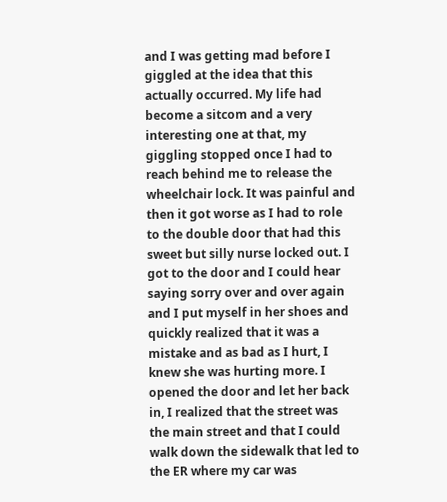and I was getting mad before I giggled at the idea that this actually occurred. My life had become a sitcom and a very interesting one at that, my giggling stopped once I had to reach behind me to release the wheelchair lock. It was painful and then it got worse as I had to role to the double door that had this sweet but silly nurse locked out. I got to the door and I could hear saying sorry over and over again and I put myself in her shoes and quickly realized that it was a mistake and as bad as I hurt, I knew she was hurting more. I opened the door and let her back in, I realized that the street was the main street and that I could walk down the sidewalk that led to the ER where my car was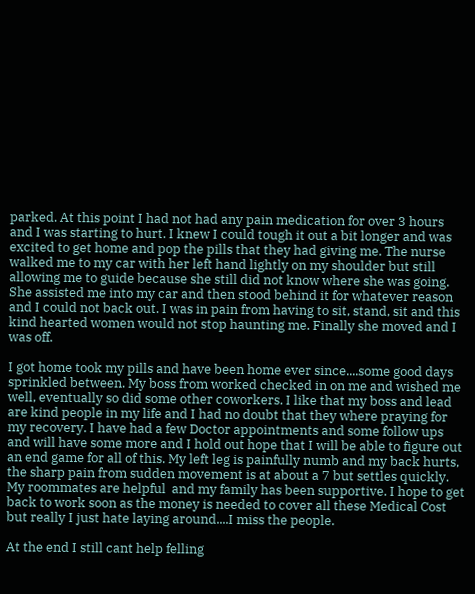parked. At this point I had not had any pain medication for over 3 hours and I was starting to hurt. I knew I could tough it out a bit longer and was excited to get home and pop the pills that they had giving me. The nurse walked me to my car with her left hand lightly on my shoulder but still allowing me to guide because she still did not know where she was going. She assisted me into my car and then stood behind it for whatever reason and I could not back out. I was in pain from having to sit, stand, sit and this kind hearted women would not stop haunting me. Finally she moved and I was off.

I got home took my pills and have been home ever since....some good days sprinkled between. My boss from worked checked in on me and wished me well, eventually so did some other coworkers. I like that my boss and lead are kind people in my life and I had no doubt that they where praying for my recovery. I have had a few Doctor appointments and some follow ups and will have some more and I hold out hope that I will be able to figure out an end game for all of this. My left leg is painfully numb and my back hurts, the sharp pain from sudden movement is at about a 7 but settles quickly. My roommates are helpful  and my family has been supportive. I hope to get back to work soon as the money is needed to cover all these Medical Cost but really I just hate laying around....I miss the people.

At the end I still cant help felling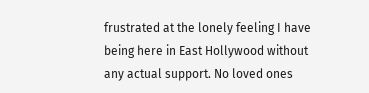frustrated at the lonely feeling I have being here in East Hollywood without any actual support. No loved ones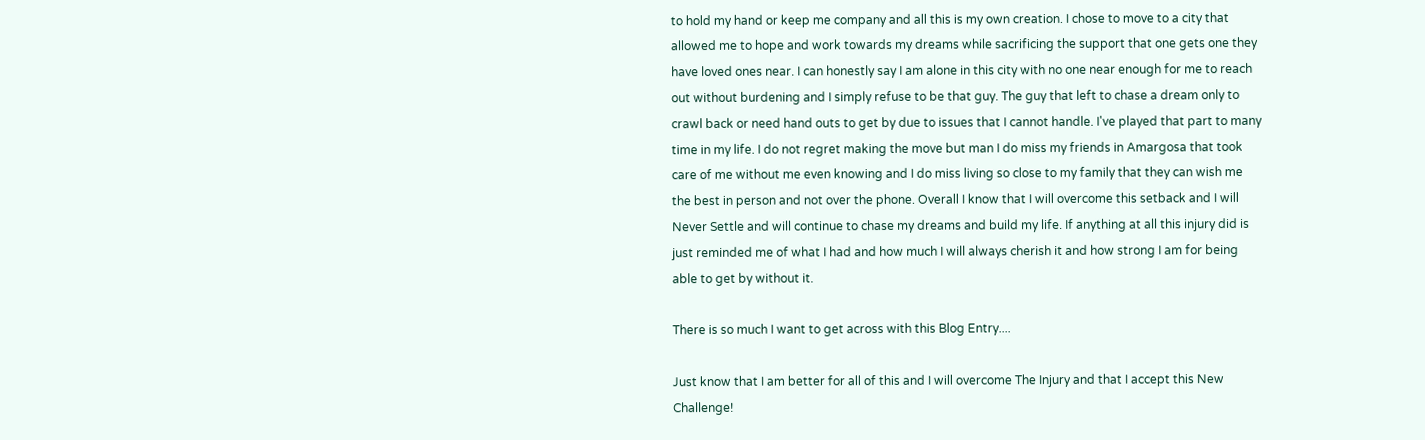to hold my hand or keep me company and all this is my own creation. I chose to move to a city that allowed me to hope and work towards my dreams while sacrificing the support that one gets one they have loved ones near. I can honestly say I am alone in this city with no one near enough for me to reach out without burdening and I simply refuse to be that guy. The guy that left to chase a dream only to crawl back or need hand outs to get by due to issues that I cannot handle. I've played that part to many time in my life. I do not regret making the move but man I do miss my friends in Amargosa that took care of me without me even knowing and I do miss living so close to my family that they can wish me the best in person and not over the phone. Overall I know that I will overcome this setback and I will Never Settle and will continue to chase my dreams and build my life. If anything at all this injury did is just reminded me of what I had and how much I will always cherish it and how strong I am for being able to get by without it.

There is so much I want to get across with this Blog Entry....

Just know that I am better for all of this and I will overcome The Injury and that I accept this New Challenge!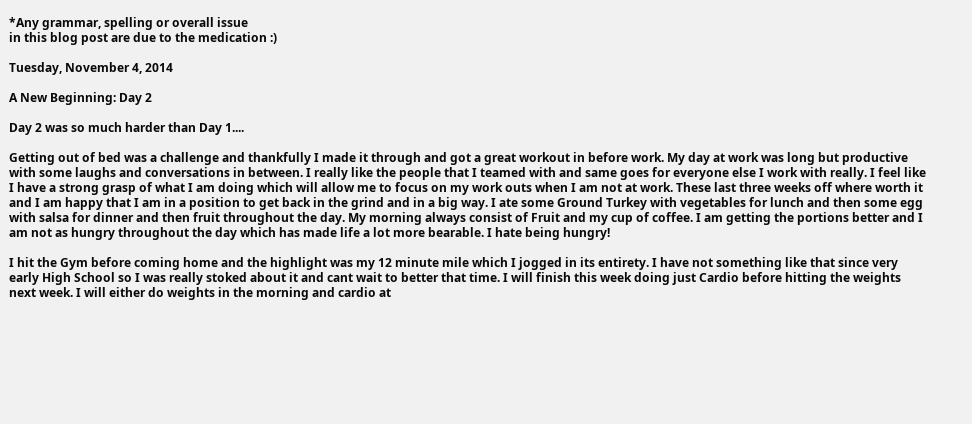*Any grammar, spelling or overall issue
in this blog post are due to the medication :)

Tuesday, November 4, 2014

A New Beginning: Day 2

Day 2 was so much harder than Day 1....

Getting out of bed was a challenge and thankfully I made it through and got a great workout in before work. My day at work was long but productive with some laughs and conversations in between. I really like the people that I teamed with and same goes for everyone else I work with really. I feel like I have a strong grasp of what I am doing which will allow me to focus on my work outs when I am not at work. These last three weeks off where worth it and I am happy that I am in a position to get back in the grind and in a big way. I ate some Ground Turkey with vegetables for lunch and then some egg with salsa for dinner and then fruit throughout the day. My morning always consist of Fruit and my cup of coffee. I am getting the portions better and I am not as hungry throughout the day which has made life a lot more bearable. I hate being hungry!

I hit the Gym before coming home and the highlight was my 12 minute mile which I jogged in its entirety. I have not something like that since very early High School so I was really stoked about it and cant wait to better that time. I will finish this week doing just Cardio before hitting the weights next week. I will either do weights in the morning and cardio at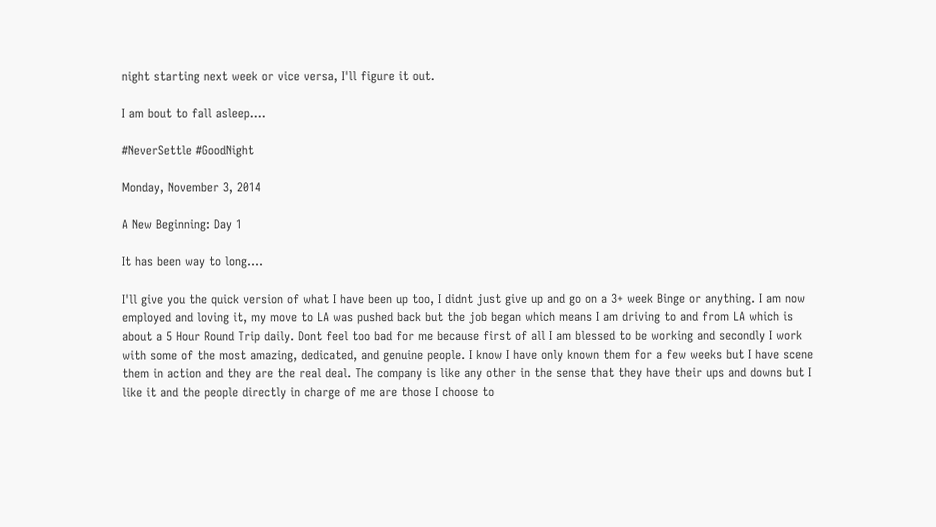night starting next week or vice versa, I'll figure it out.

I am bout to fall asleep....

#NeverSettle #GoodNight

Monday, November 3, 2014

A New Beginning: Day 1

It has been way to long....

I'll give you the quick version of what I have been up too, I didnt just give up and go on a 3+ week Binge or anything. I am now employed and loving it, my move to LA was pushed back but the job began which means I am driving to and from LA which is about a 5 Hour Round Trip daily. Dont feel too bad for me because first of all I am blessed to be working and secondly I work with some of the most amazing, dedicated, and genuine people. I know I have only known them for a few weeks but I have scene them in action and they are the real deal. The company is like any other in the sense that they have their ups and downs but I like it and the people directly in charge of me are those I choose to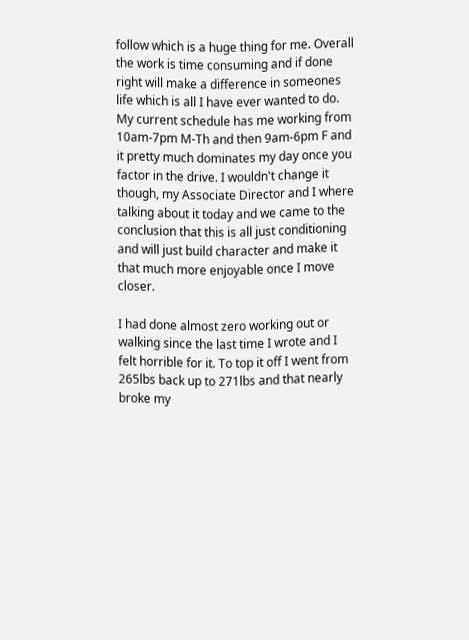follow which is a huge thing for me. Overall the work is time consuming and if done right will make a difference in someones life which is all I have ever wanted to do. My current schedule has me working from 10am-7pm M-Th and then 9am-6pm F and it pretty much dominates my day once you factor in the drive. I wouldn't change it though, my Associate Director and I where talking about it today and we came to the conclusion that this is all just conditioning and will just build character and make it that much more enjoyable once I move closer.

I had done almost zero working out or walking since the last time I wrote and I felt horrible for it. To top it off I went from 265lbs back up to 271lbs and that nearly broke my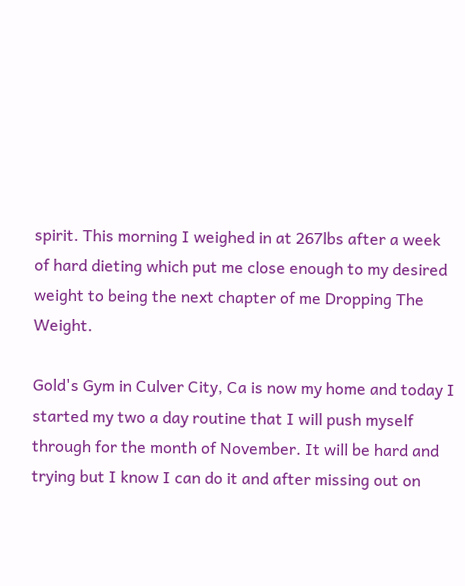spirit. This morning I weighed in at 267lbs after a week of hard dieting which put me close enough to my desired weight to being the next chapter of me Dropping The Weight.

Gold's Gym in Culver City, Ca is now my home and today I started my two a day routine that I will push myself through for the month of November. It will be hard and trying but I know I can do it and after missing out on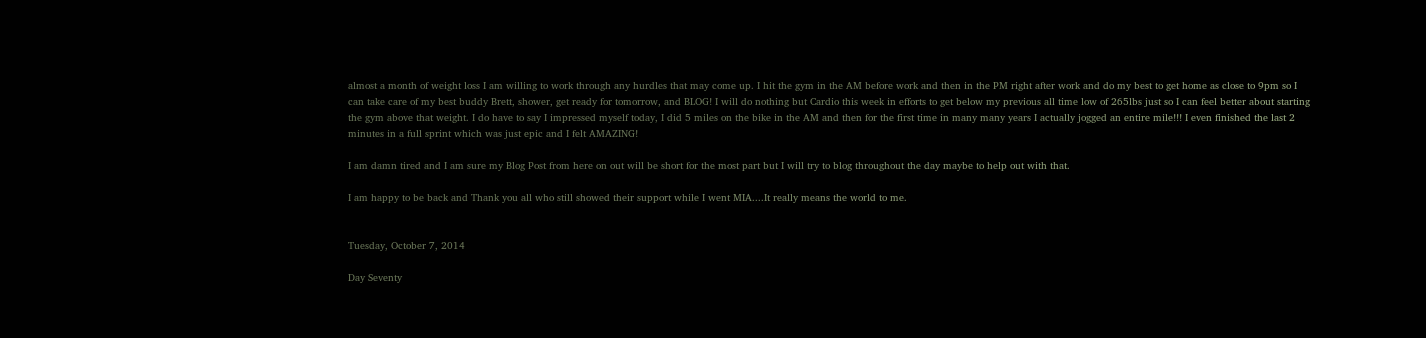almost a month of weight loss I am willing to work through any hurdles that may come up. I hit the gym in the AM before work and then in the PM right after work and do my best to get home as close to 9pm so I can take care of my best buddy Brett, shower, get ready for tomorrow, and BLOG! I will do nothing but Cardio this week in efforts to get below my previous all time low of 265lbs just so I can feel better about starting the gym above that weight. I do have to say I impressed myself today, I did 5 miles on the bike in the AM and then for the first time in many many years I actually jogged an entire mile!!! I even finished the last 2 minutes in a full sprint which was just epic and I felt AMAZING!

I am damn tired and I am sure my Blog Post from here on out will be short for the most part but I will try to blog throughout the day maybe to help out with that.

I am happy to be back and Thank you all who still showed their support while I went MIA....It really means the world to me.


Tuesday, October 7, 2014

Day Seventy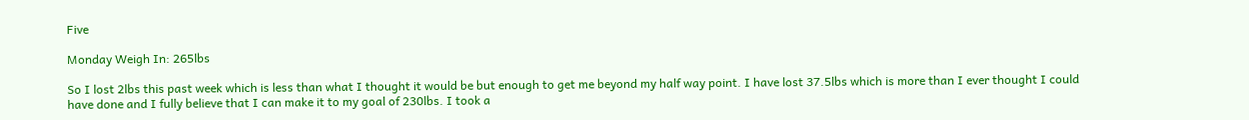Five

Monday Weigh In: 265lbs

So I lost 2lbs this past week which is less than what I thought it would be but enough to get me beyond my half way point. I have lost 37.5lbs which is more than I ever thought I could have done and I fully believe that I can make it to my goal of 230lbs. I took a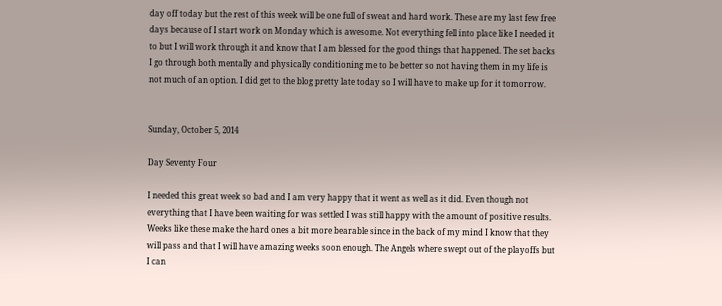day off today but the rest of this week will be one full of sweat and hard work. These are my last few free days because of I start work on Monday which is awesome. Not everything fell into place like I needed it to but I will work through it and know that I am blessed for the good things that happened. The set backs I go through both mentally and physically conditioning me to be better so not having them in my life is not much of an option. I did get to the blog pretty late today so I will have to make up for it tomorrow.


Sunday, October 5, 2014

Day Seventy Four

I needed this great week so bad and I am very happy that it went as well as it did. Even though not everything that I have been waiting for was settled I was still happy with the amount of positive results. Weeks like these make the hard ones a bit more bearable since in the back of my mind I know that they will pass and that I will have amazing weeks soon enough. The Angels where swept out of the playoffs but I can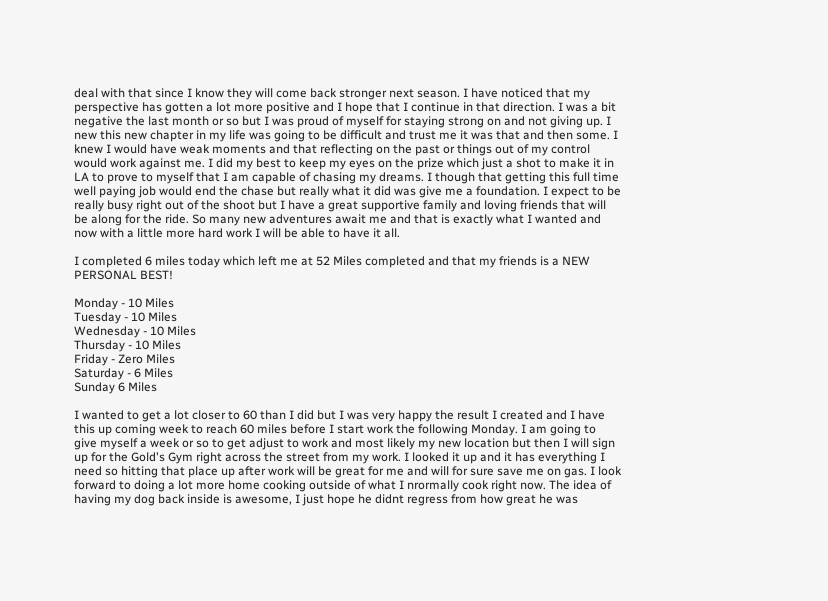deal with that since I know they will come back stronger next season. I have noticed that my perspective has gotten a lot more positive and I hope that I continue in that direction. I was a bit negative the last month or so but I was proud of myself for staying strong on and not giving up. I new this new chapter in my life was going to be difficult and trust me it was that and then some. I knew I would have weak moments and that reflecting on the past or things out of my control would work against me. I did my best to keep my eyes on the prize which just a shot to make it in LA to prove to myself that I am capable of chasing my dreams. I though that getting this full time well paying job would end the chase but really what it did was give me a foundation. I expect to be really busy right out of the shoot but I have a great supportive family and loving friends that will be along for the ride. So many new adventures await me and that is exactly what I wanted and now with a little more hard work I will be able to have it all.

I completed 6 miles today which left me at 52 Miles completed and that my friends is a NEW PERSONAL BEST!

Monday - 10 Miles
Tuesday - 10 Miles
Wednesday - 10 Miles
Thursday - 10 Miles
Friday - Zero Miles
Saturday - 6 Miles
Sunday 6 Miles

I wanted to get a lot closer to 60 than I did but I was very happy the result I created and I have this up coming week to reach 60 miles before I start work the following Monday. I am going to give myself a week or so to get adjust to work and most likely my new location but then I will sign up for the Gold's Gym right across the street from my work. I looked it up and it has everything I need so hitting that place up after work will be great for me and will for sure save me on gas. I look forward to doing a lot more home cooking outside of what I nrormally cook right now. The idea of having my dog back inside is awesome, I just hope he didnt regress from how great he was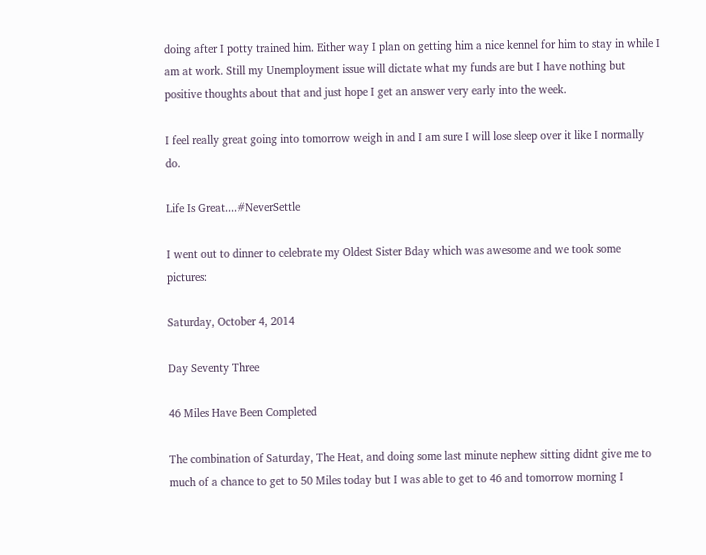doing after I potty trained him. Either way I plan on getting him a nice kennel for him to stay in while I am at work. Still my Unemployment issue will dictate what my funds are but I have nothing but positive thoughts about that and just hope I get an answer very early into the week.

I feel really great going into tomorrow weigh in and I am sure I will lose sleep over it like I normally do.

Life Is Great....#NeverSettle

I went out to dinner to celebrate my Oldest Sister Bday which was awesome and we took some pictures:

Saturday, October 4, 2014

Day Seventy Three

46 Miles Have Been Completed

The combination of Saturday, The Heat, and doing some last minute nephew sitting didnt give me to much of a chance to get to 50 Miles today but I was able to get to 46 and tomorrow morning I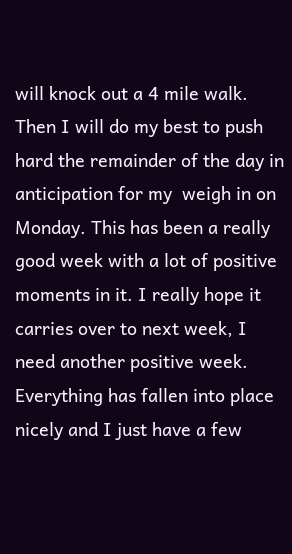will knock out a 4 mile walk. Then I will do my best to push hard the remainder of the day in anticipation for my  weigh in on Monday. This has been a really good week with a lot of positive moments in it. I really hope it carries over to next week, I need another positive week. Everything has fallen into place nicely and I just have a few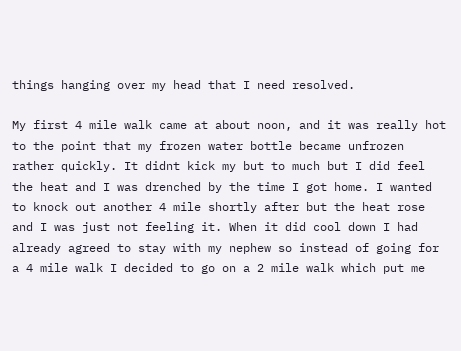things hanging over my head that I need resolved.

My first 4 mile walk came at about noon, and it was really hot to the point that my frozen water bottle became unfrozen rather quickly. It didnt kick my but to much but I did feel the heat and I was drenched by the time I got home. I wanted to knock out another 4 mile shortly after but the heat rose and I was just not feeling it. When it did cool down I had already agreed to stay with my nephew so instead of going for a 4 mile walk I decided to go on a 2 mile walk which put me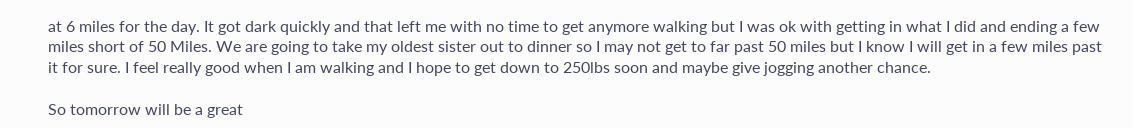at 6 miles for the day. It got dark quickly and that left me with no time to get anymore walking but I was ok with getting in what I did and ending a few miles short of 50 Miles. We are going to take my oldest sister out to dinner so I may not get to far past 50 miles but I know I will get in a few miles past it for sure. I feel really good when I am walking and I hope to get down to 250lbs soon and maybe give jogging another chance.

So tomorrow will be a great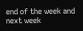end of the week and next week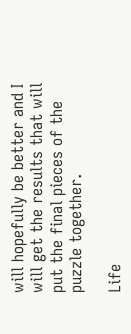will hopefully be better and I will get the results that will put the final pieces of the puzzle together.

Life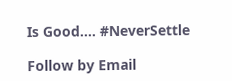Is Good.... #NeverSettle

Follow by Email